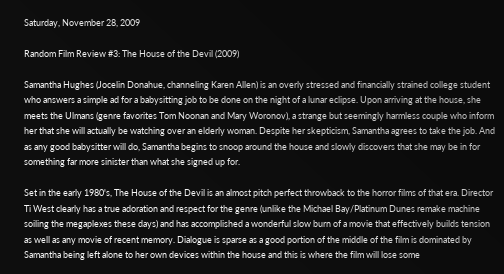Saturday, November 28, 2009

Random Film Review #3: The House of the Devil (2009)

Samantha Hughes (Jocelin Donahue, channeling Karen Allen) is an overly stressed and financially strained college student who answers a simple ad for a babysitting job to be done on the night of a lunar eclipse. Upon arriving at the house, she meets the Ulmans (genre favorites Tom Noonan and Mary Woronov), a strange but seemingly harmless couple who inform her that she will actually be watching over an elderly woman. Despite her skepticism, Samantha agrees to take the job. And as any good babysitter will do, Samantha begins to snoop around the house and slowly discovers that she may be in for something far more sinister than what she signed up for.

Set in the early 1980's, The House of the Devil is an almost pitch perfect throwback to the horror films of that era. Director Ti West clearly has a true adoration and respect for the genre (unlike the Michael Bay/Platinum Dunes remake machine soiling the megaplexes these days) and has accomplished a wonderful slow burn of a movie that effectively builds tension as well as any movie of recent memory. Dialogue is sparse as a good portion of the middle of the film is dominated by Samantha being left alone to her own devices within the house and this is where the film will lose some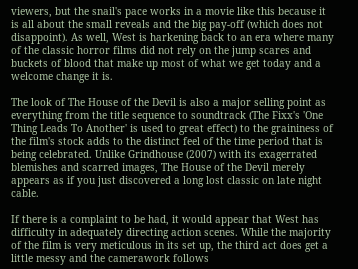viewers, but the snail's pace works in a movie like this because it is all about the small reveals and the big pay-off (which does not disappoint). As well, West is harkening back to an era where many of the classic horror films did not rely on the jump scares and buckets of blood that make up most of what we get today and a welcome change it is.

The look of The House of the Devil is also a major selling point as everything from the title sequence to soundtrack (The Fixx's 'One Thing Leads To Another' is used to great effect) to the graininess of the film's stock adds to the distinct feel of the time period that is being celebrated. Unlike Grindhouse (2007) with its exagerrated blemishes and scarred images, The House of the Devil merely appears as if you just discovered a long lost classic on late night cable.

If there is a complaint to be had, it would appear that West has difficulty in adequately directing action scenes. While the majority of the film is very meticulous in its set up, the third act does get a little messy and the camerawork follows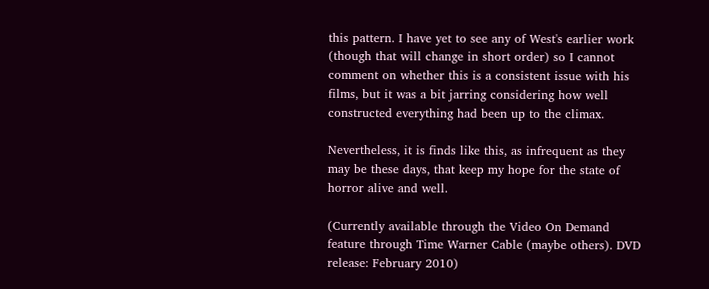this pattern. I have yet to see any of West's earlier work (though that will change in short order) so I cannot comment on whether this is a consistent issue with his films, but it was a bit jarring considering how well constructed everything had been up to the climax.

Nevertheless, it is finds like this, as infrequent as they may be these days, that keep my hope for the state of horror alive and well.

(Currently available through the Video On Demand feature through Time Warner Cable (maybe others). DVD release: February 2010)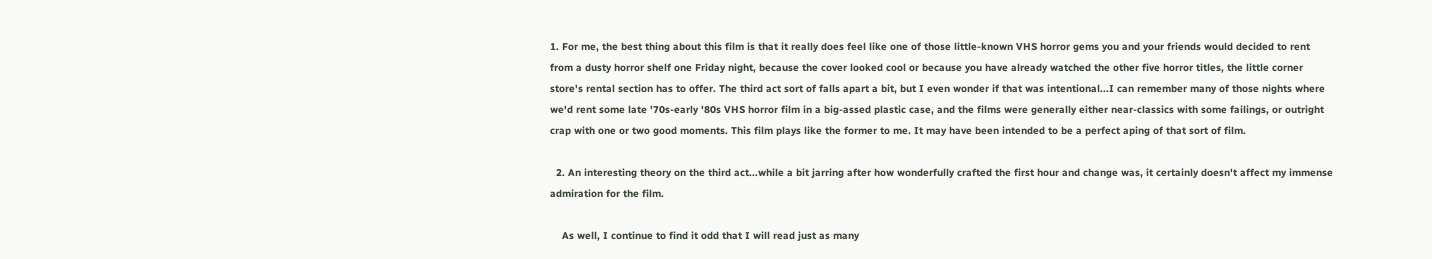1. For me, the best thing about this film is that it really does feel like one of those little-known VHS horror gems you and your friends would decided to rent from a dusty horror shelf one Friday night, because the cover looked cool or because you have already watched the other five horror titles, the little corner store's rental section has to offer. The third act sort of falls apart a bit, but I even wonder if that was intentional...I can remember many of those nights where we'd rent some late '70s-early '80s VHS horror film in a big-assed plastic case, and the films were generally either near-classics with some failings, or outright crap with one or two good moments. This film plays like the former to me. It may have been intended to be a perfect aping of that sort of film.

  2. An interesting theory on the third act...while a bit jarring after how wonderfully crafted the first hour and change was, it certainly doesn't affect my immense admiration for the film.

    As well, I continue to find it odd that I will read just as many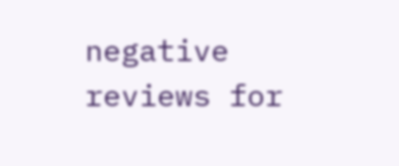negative reviews for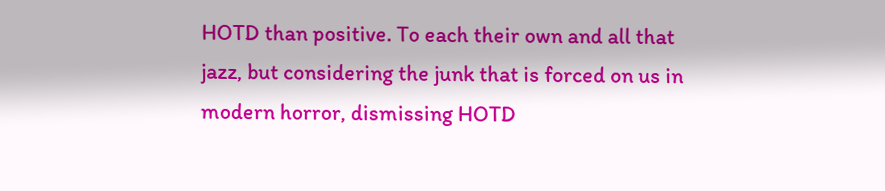HOTD than positive. To each their own and all that jazz, but considering the junk that is forced on us in modern horror, dismissing HOTD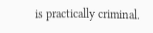is practically criminal.